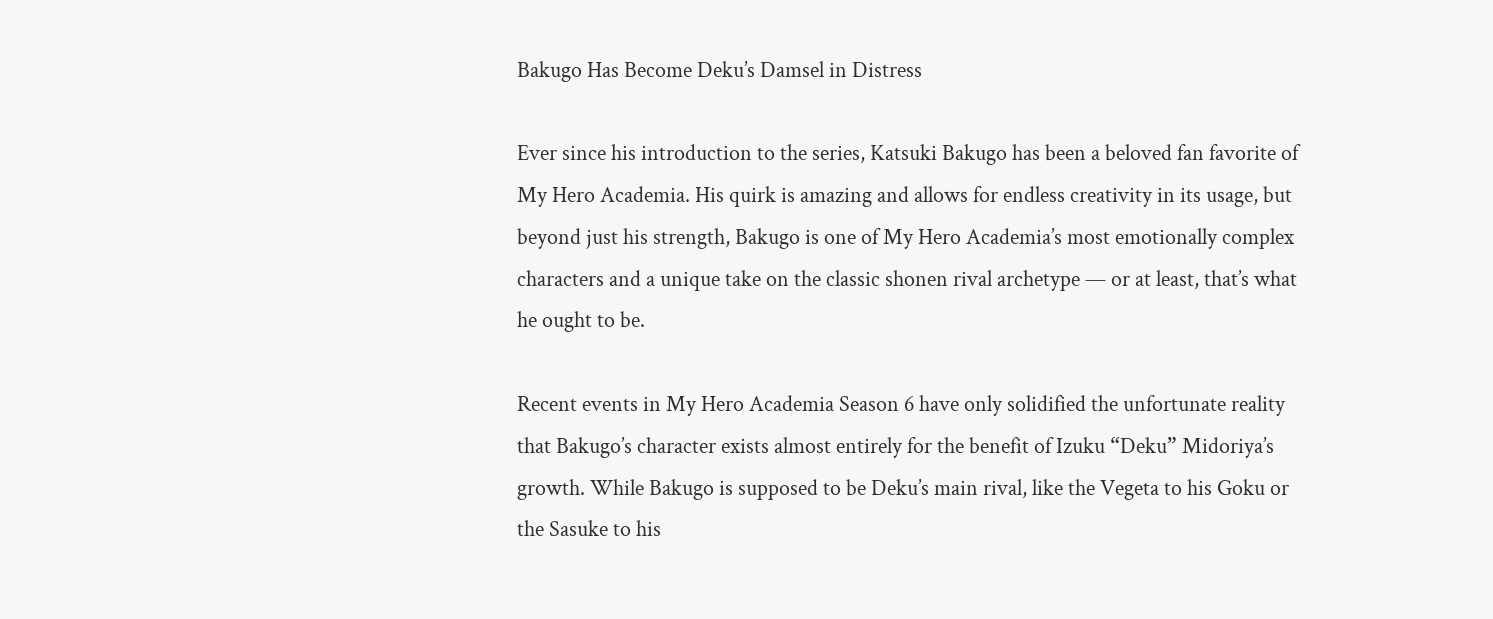Bakugo Has Become Deku’s Damsel in Distress

Ever since his introduction to the series, Katsuki Bakugo has been a beloved fan favorite of My Hero Academia. His quirk is amazing and allows for endless creativity in its usage, but beyond just his strength, Bakugo is one of My Hero Academia’s most emotionally complex characters and a unique take on the classic shonen rival archetype — or at least, that’s what he ought to be.

Recent events in My Hero Academia Season 6 have only solidified the unfortunate reality that Bakugo’s character exists almost entirely for the benefit of Izuku “Deku” Midoriya’s growth. While Bakugo is supposed to be Deku’s main rival, like the Vegeta to his Goku or the Sasuke to his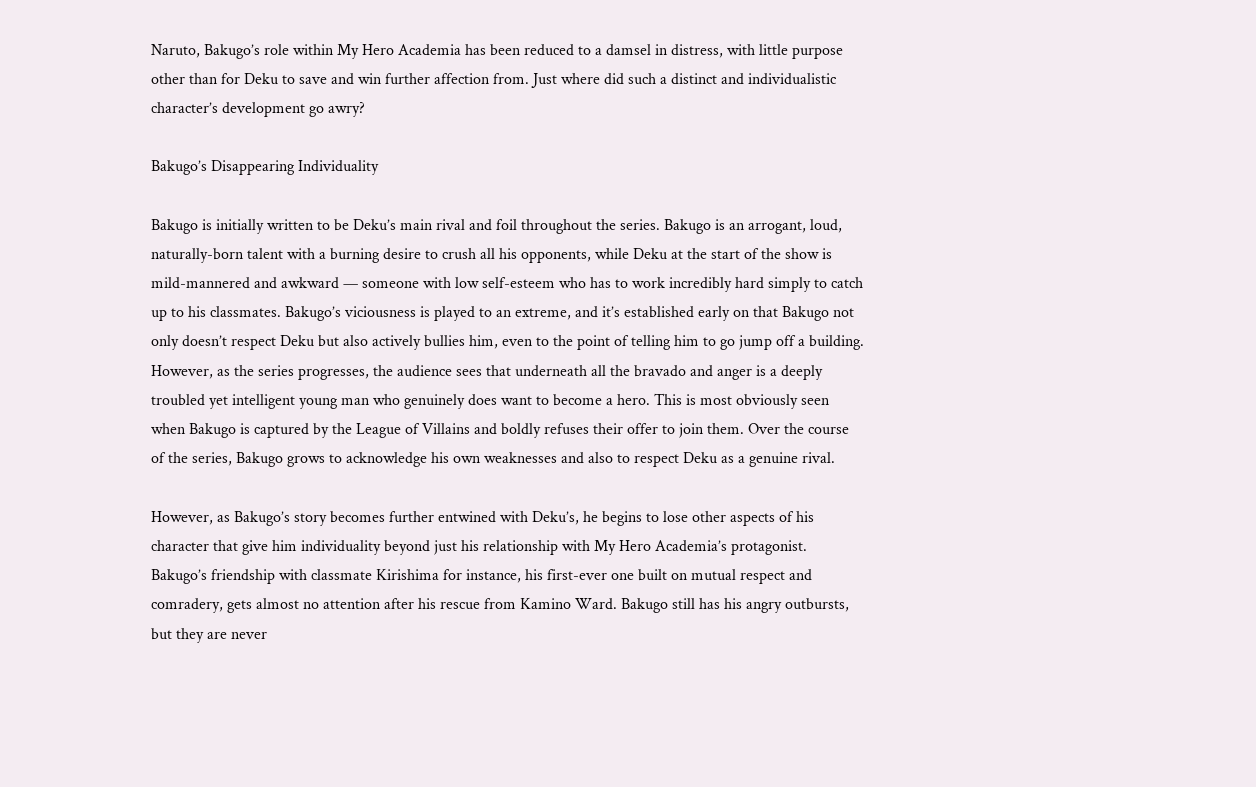Naruto, Bakugo’s role within My Hero Academia has been reduced to a damsel in distress, with little purpose other than for Deku to save and win further affection from. Just where did such a distinct and individualistic character’s development go awry?

Bakugo’s Disappearing Individuality

Bakugo is initially written to be Deku’s main rival and foil throughout the series. Bakugo is an arrogant, loud, naturally-born talent with a burning desire to crush all his opponents, while Deku at the start of the show is mild-mannered and awkward — someone with low self-esteem who has to work incredibly hard simply to catch up to his classmates. Bakugo’s viciousness is played to an extreme, and it’s established early on that Bakugo not only doesn’t respect Deku but also actively bullies him, even to the point of telling him to go jump off a building. However, as the series progresses, the audience sees that underneath all the bravado and anger is a deeply troubled yet intelligent young man who genuinely does want to become a hero. This is most obviously seen when Bakugo is captured by the League of Villains and boldly refuses their offer to join them. Over the course of the series, Bakugo grows to acknowledge his own weaknesses and also to respect Deku as a genuine rival.

However, as Bakugo’s story becomes further entwined with Deku’s, he begins to lose other aspects of his character that give him individuality beyond just his relationship with My Hero Academia’s protagonist. Bakugo’s friendship with classmate Kirishima for instance, his first-ever one built on mutual respect and comradery, gets almost no attention after his rescue from Kamino Ward. Bakugo still has his angry outbursts, but they are never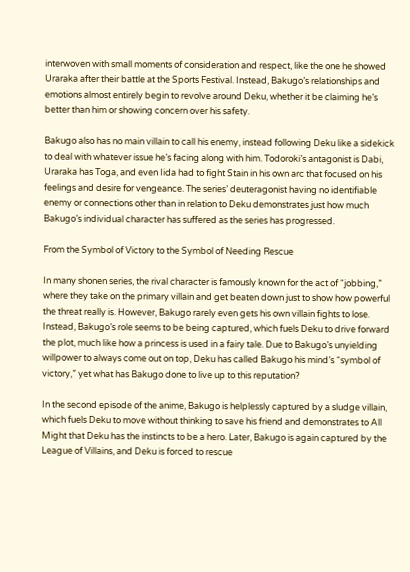interwoven with small moments of consideration and respect, like the one he showed Uraraka after their battle at the Sports Festival. Instead, Bakugo’s relationships and emotions almost entirely begin to revolve around Deku, whether it be claiming he’s better than him or showing concern over his safety.

Bakugo also has no main villain to call his enemy, instead following Deku like a sidekick to deal with whatever issue he’s facing along with him. Todoroki’s antagonist is Dabi, Uraraka has Toga, and even Iida had to fight Stain in his own arc that focused on his feelings and desire for vengeance. The series’ deuteragonist having no identifiable enemy or connections other than in relation to Deku demonstrates just how much Bakugo’s individual character has suffered as the series has progressed.

From the Symbol of Victory to the Symbol of Needing Rescue

In many shonen series, the rival character is famously known for the act of “jobbing,” where they take on the primary villain and get beaten down just to show how powerful the threat really is. However, Bakugo rarely even gets his own villain fights to lose. Instead, Bakugo’s role seems to be being captured, which fuels Deku to drive forward the plot, much like how a princess is used in a fairy tale. Due to Bakugo’s unyielding willpower to always come out on top, Deku has called Bakugo his mind’s “symbol of victory,” yet what has Bakugo done to live up to this reputation?

In the second episode of the anime, Bakugo is helplessly captured by a sludge villain, which fuels Deku to move without thinking to save his friend and demonstrates to All Might that Deku has the instincts to be a hero. Later, Bakugo is again captured by the League of Villains, and Deku is forced to rescue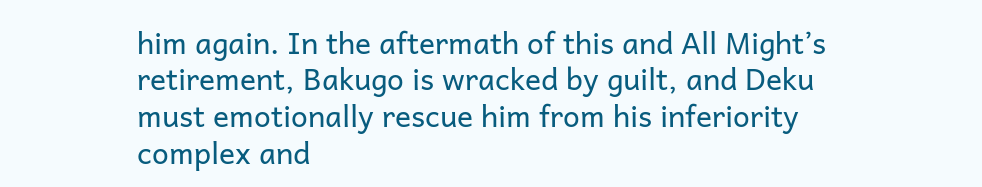him again. In the aftermath of this and All Might’s retirement, Bakugo is wracked by guilt, and Deku must emotionally rescue him from his inferiority complex and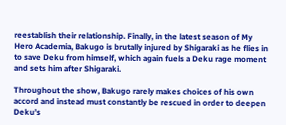reestablish their relationship. Finally, in the latest season of My Hero Academia, Bakugo is brutally injured by Shigaraki as he flies in to save Deku from himself, which again fuels a Deku rage moment and sets him after Shigaraki.

Throughout the show, Bakugo rarely makes choices of his own accord and instead must constantly be rescued in order to deepen Deku’s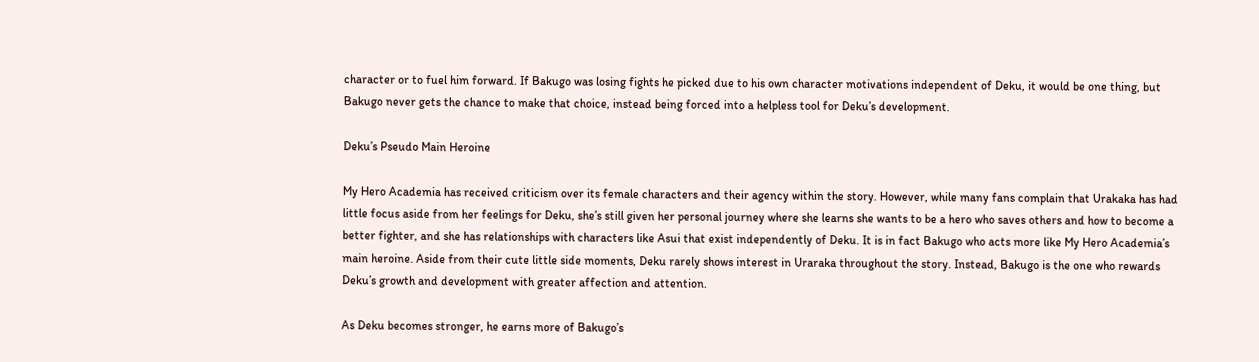character or to fuel him forward. If Bakugo was losing fights he picked due to his own character motivations independent of Deku, it would be one thing, but Bakugo never gets the chance to make that choice, instead being forced into a helpless tool for Deku’s development.

Deku’s Pseudo Main Heroine

My Hero Academia has received criticism over its female characters and their agency within the story. However, while many fans complain that Urakaka has had little focus aside from her feelings for Deku, she’s still given her personal journey where she learns she wants to be a hero who saves others and how to become a better fighter, and she has relationships with characters like Asui that exist independently of Deku. It is in fact Bakugo who acts more like My Hero Academia’s main heroine. Aside from their cute little side moments, Deku rarely shows interest in Uraraka throughout the story. Instead, Bakugo is the one who rewards Deku’s growth and development with greater affection and attention.

As Deku becomes stronger, he earns more of Bakugo’s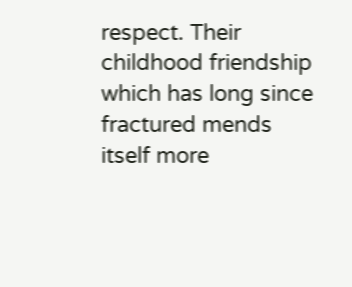respect. Their childhood friendship which has long since fractured mends itself more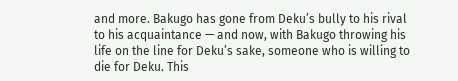and more. Bakugo has gone from Deku’s bully to his rival to his acquaintance — and now, with Bakugo throwing his life on the line for Deku’s sake, someone who is willing to die for Deku. This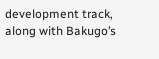development track, along with Bakugo’s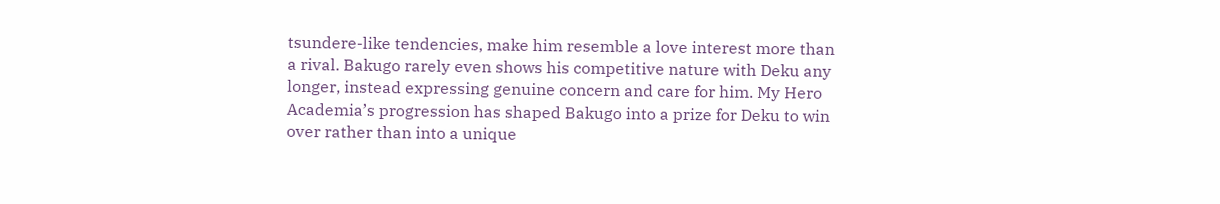tsundere-like tendencies, make him resemble a love interest more than a rival. Bakugo rarely even shows his competitive nature with Deku any longer, instead expressing genuine concern and care for him. My Hero Academia’s progression has shaped Bakugo into a prize for Deku to win over rather than into a unique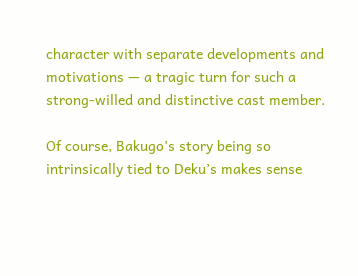character with separate developments and motivations — a tragic turn for such a strong-willed and distinctive cast member.

Of course, Bakugo’s story being so intrinsically tied to Deku’s makes sense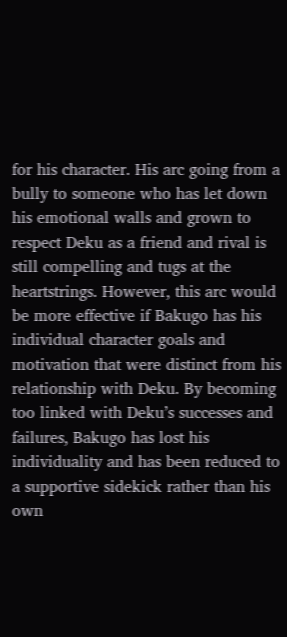for his character. His arc going from a bully to someone who has let down his emotional walls and grown to respect Deku as a friend and rival is still compelling and tugs at the heartstrings. However, this arc would be more effective if Bakugo has his individual character goals and motivation that were distinct from his relationship with Deku. By becoming too linked with Deku’s successes and failures, Bakugo has lost his individuality and has been reduced to a supportive sidekick rather than his own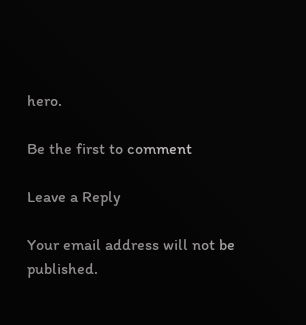hero.

Be the first to comment

Leave a Reply

Your email address will not be published.